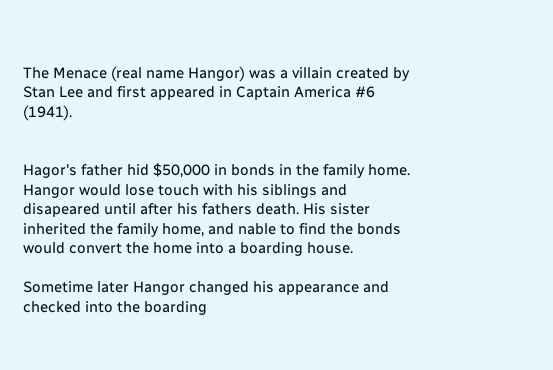The Menace (real name Hangor) was a villain created by Stan Lee and first appeared in Captain America #6 (1941).


Hagor's father hid $50,000 in bonds in the family home. Hangor would lose touch with his siblings and disapeared until after his fathers death. His sister inherited the family home, and nable to find the bonds would convert the home into a boarding house.

Sometime later Hangor changed his appearance and checked into the boarding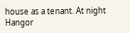house as a tenant. At night Hangor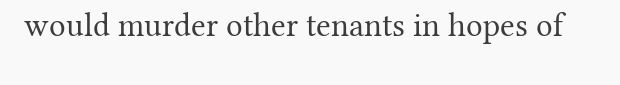would murder other tenants in hopes of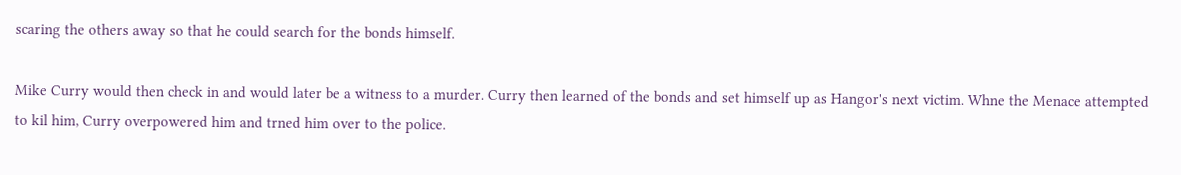scaring the others away so that he could search for the bonds himself.

Mike Curry would then check in and would later be a witness to a murder. Curry then learned of the bonds and set himself up as Hangor's next victim. Whne the Menace attempted to kil him, Curry overpowered him and trned him over to the police.